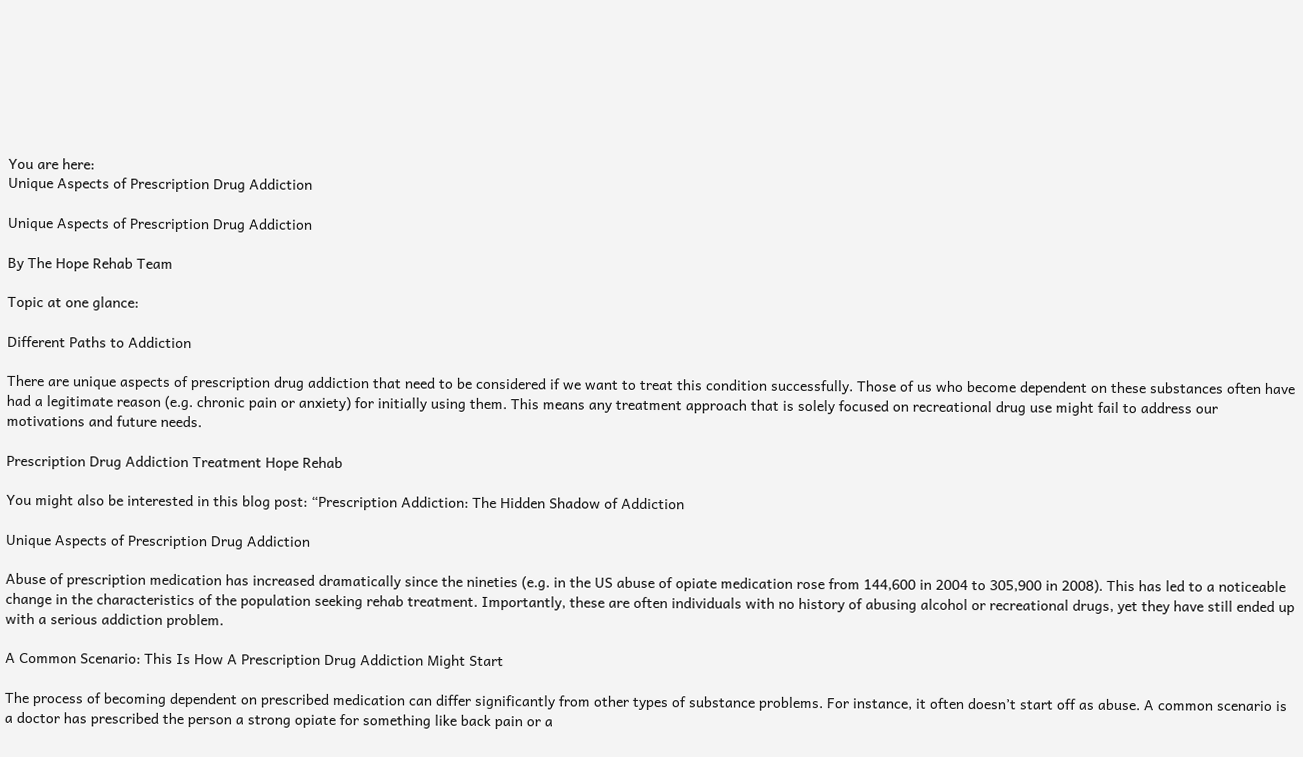You are here:
Unique Aspects of Prescription Drug Addiction

Unique Aspects of Prescription Drug Addiction

By The Hope Rehab Team

Topic at one glance:

Different Paths to Addiction

There are unique aspects of prescription drug addiction that need to be considered if we want to treat this condition successfully. Those of us who become dependent on these substances often have had a legitimate reason (e.g. chronic pain or anxiety) for initially using them. This means any treatment approach that is solely focused on recreational drug use might fail to address our motivations and future needs.

Prescription Drug Addiction Treatment Hope Rehab

You might also be interested in this blog post: “Prescription Addiction: The Hidden Shadow of Addiction

Unique Aspects of Prescription Drug Addiction

Abuse of prescription medication has increased dramatically since the nineties (e.g. in the US abuse of opiate medication rose from 144,600 in 2004 to 305,900 in 2008). This has led to a noticeable change in the characteristics of the population seeking rehab treatment. Importantly, these are often individuals with no history of abusing alcohol or recreational drugs, yet they have still ended up with a serious addiction problem.

A Common Scenario: This Is How A Prescription Drug Addiction Might Start

The process of becoming dependent on prescribed medication can differ significantly from other types of substance problems. For instance, it often doesn’t start off as abuse. A common scenario is a doctor has prescribed the person a strong opiate for something like back pain or a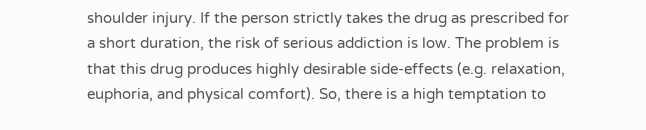shoulder injury. If the person strictly takes the drug as prescribed for a short duration, the risk of serious addiction is low. The problem is that this drug produces highly desirable side-effects (e.g. relaxation, euphoria, and physical comfort). So, there is a high temptation to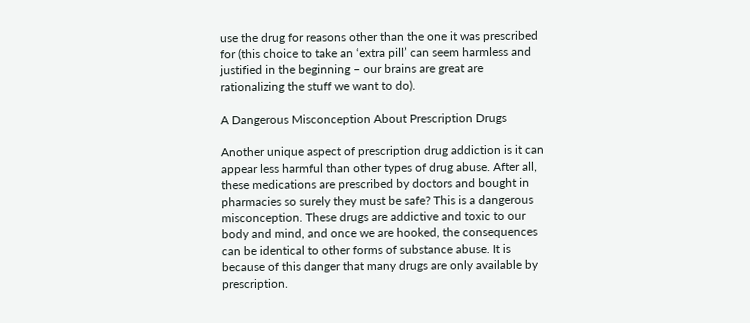use the drug for reasons other than the one it was prescribed for (this choice to take an ‘extra pill’ can seem harmless and justified in the beginning – our brains are great are rationalizing the stuff we want to do).

A Dangerous Misconception About Prescription Drugs

Another unique aspect of prescription drug addiction is it can appear less harmful than other types of drug abuse. After all, these medications are prescribed by doctors and bought in pharmacies so surely they must be safe? This is a dangerous misconception. These drugs are addictive and toxic to our body and mind, and once we are hooked, the consequences can be identical to other forms of substance abuse. It is because of this danger that many drugs are only available by prescription.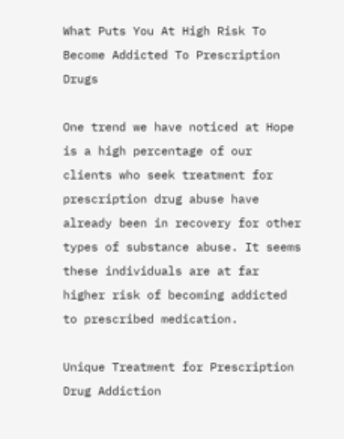What Puts You At High Risk To Become Addicted To Prescription Drugs

One trend we have noticed at Hope is a high percentage of our clients who seek treatment for prescription drug abuse have already been in recovery for other types of substance abuse. It seems these individuals are at far higher risk of becoming addicted to prescribed medication.

Unique Treatment for Prescription Drug Addiction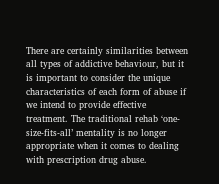There are certainly similarities between all types of addictive behaviour, but it is important to consider the unique characteristics of each form of abuse if we intend to provide effective treatment. The traditional rehab ‘one-size-fits-all’ mentality is no longer appropriate when it comes to dealing with prescription drug abuse.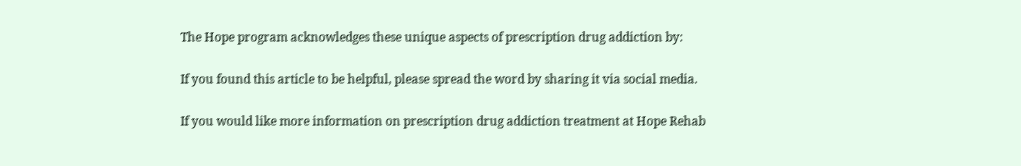The Hope program acknowledges these unique aspects of prescription drug addiction by:

If you found this article to be helpful, please spread the word by sharing it via social media.

If you would like more information on prescription drug addiction treatment at Hope Rehab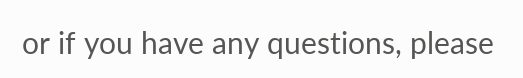or if you have any questions, please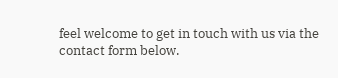feel welcome to get in touch with us via the contact form below.